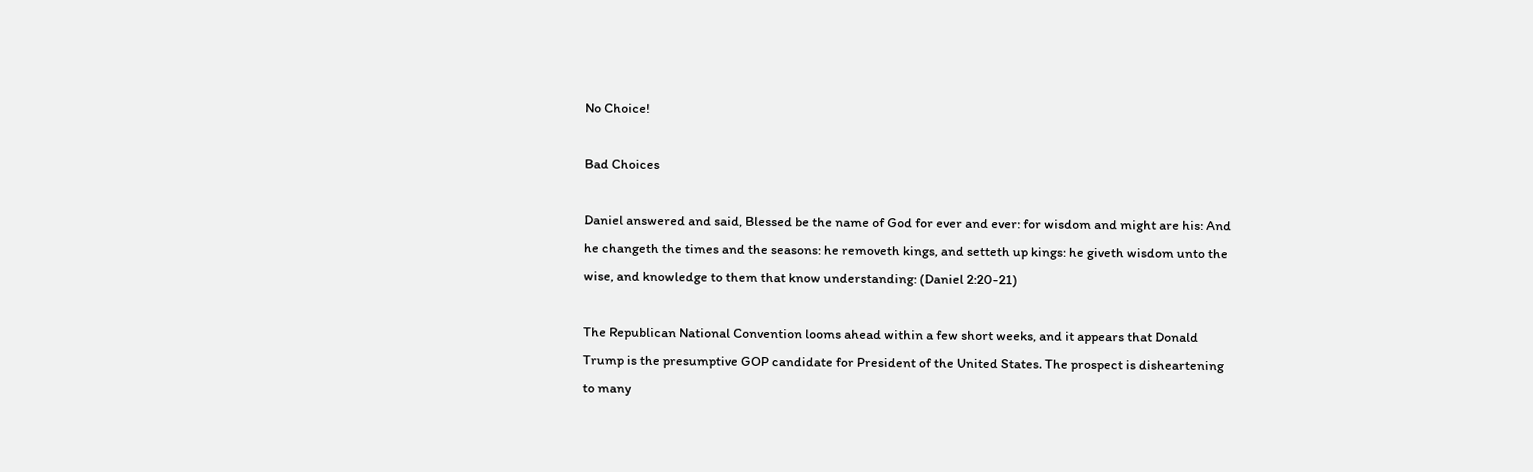No Choice!

Bad Choices

Daniel answered and said, Blessed be the name of God for ever and ever: for wisdom and might are his: And he changeth the times and the seasons: he removeth kings, and setteth up kings: he giveth wisdom unto the wise, and knowledge to them that know understanding: (Daniel 2:20-21)

The Republican National Convention looms ahead within a few short weeks, and it appears that Donald Trump is the presumptive GOP candidate for President of the United States. The prospect is disheartening to many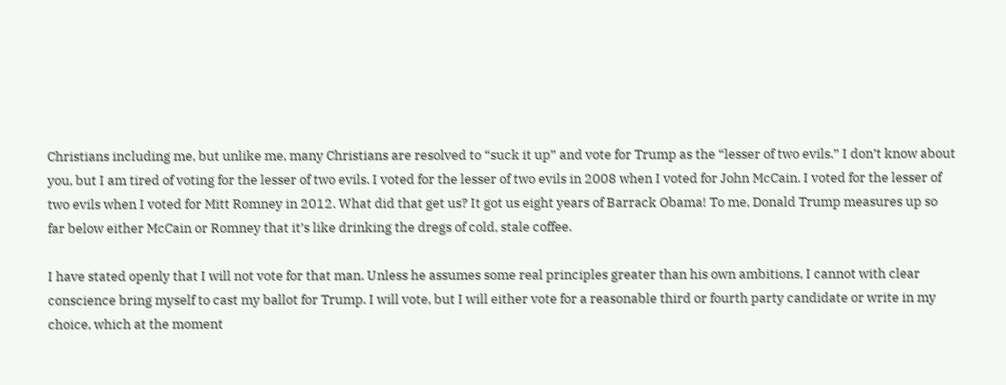Christians including me, but unlike me, many Christians are resolved to “suck it up” and vote for Trump as the “lesser of two evils.” I don’t know about you, but I am tired of voting for the lesser of two evils. I voted for the lesser of two evils in 2008 when I voted for John McCain. I voted for the lesser of two evils when I voted for Mitt Romney in 2012. What did that get us? It got us eight years of Barrack Obama! To me, Donald Trump measures up so far below either McCain or Romney that it’s like drinking the dregs of cold, stale coffee.

I have stated openly that I will not vote for that man. Unless he assumes some real principles greater than his own ambitions, I cannot with clear conscience bring myself to cast my ballot for Trump. I will vote, but I will either vote for a reasonable third or fourth party candidate or write in my choice, which at the moment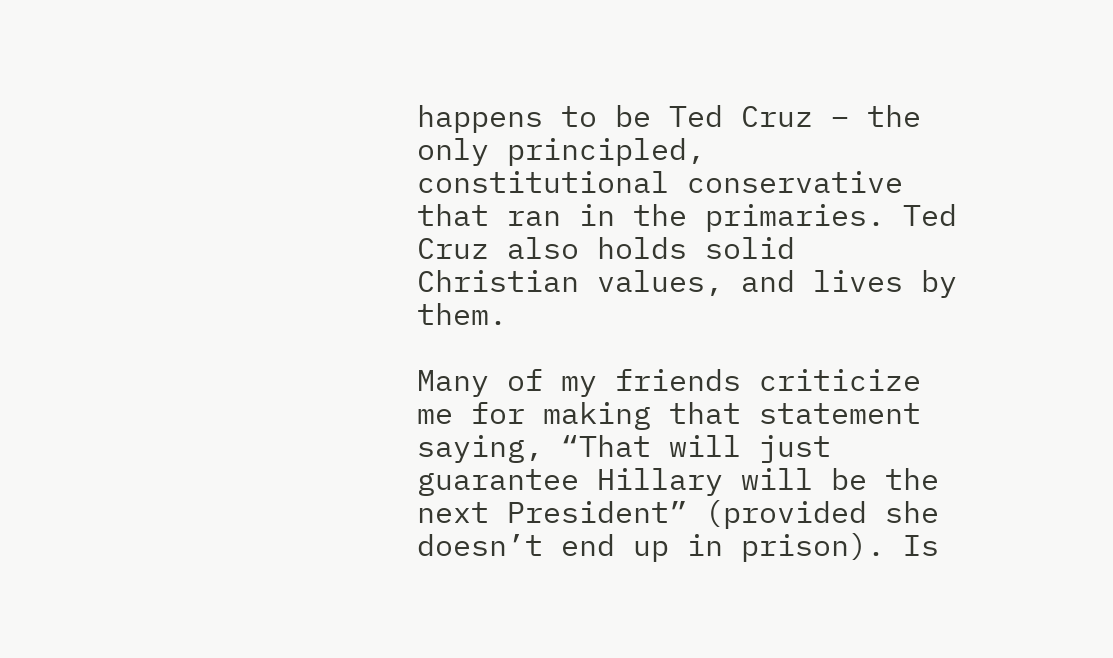happens to be Ted Cruz – the only principled, constitutional conservative that ran in the primaries. Ted Cruz also holds solid Christian values, and lives by them.

Many of my friends criticize me for making that statement saying, “That will just guarantee Hillary will be the next President” (provided she doesn’t end up in prison). Is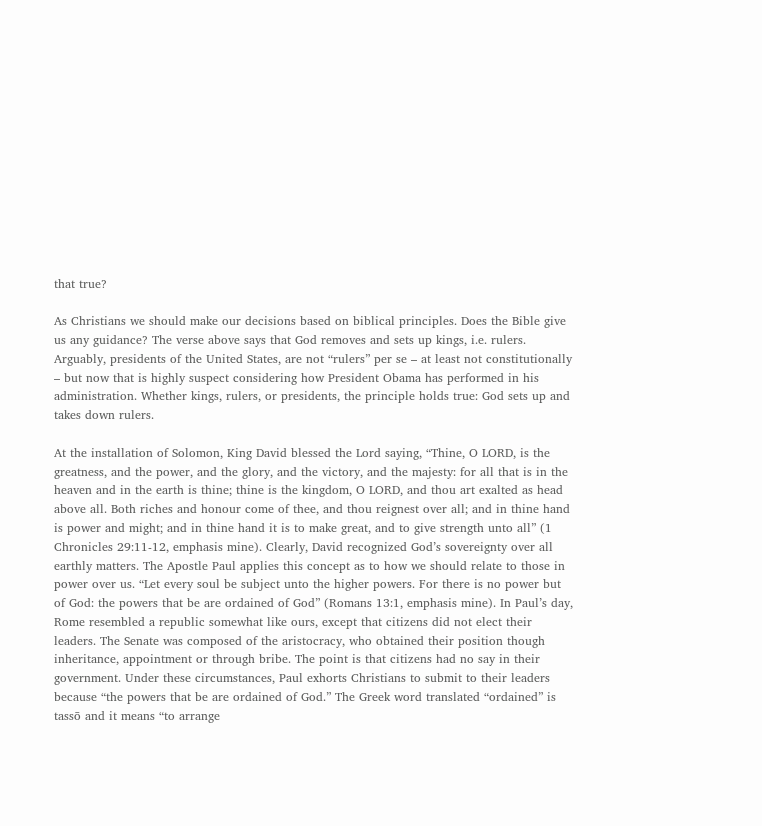that true?

As Christians we should make our decisions based on biblical principles. Does the Bible give us any guidance? The verse above says that God removes and sets up kings, i.e. rulers. Arguably, presidents of the United States, are not “rulers” per se – at least not constitutionally – but now that is highly suspect considering how President Obama has performed in his administration. Whether kings, rulers, or presidents, the principle holds true: God sets up and takes down rulers.

At the installation of Solomon, King David blessed the Lord saying, “Thine, O LORD, is the greatness, and the power, and the glory, and the victory, and the majesty: for all that is in the heaven and in the earth is thine; thine is the kingdom, O LORD, and thou art exalted as head above all. Both riches and honour come of thee, and thou reignest over all; and in thine hand is power and might; and in thine hand it is to make great, and to give strength unto all” (1 Chronicles 29:11-12, emphasis mine). Clearly, David recognized God’s sovereignty over all earthly matters. The Apostle Paul applies this concept as to how we should relate to those in power over us. “Let every soul be subject unto the higher powers. For there is no power but of God: the powers that be are ordained of God” (Romans 13:1, emphasis mine). In Paul’s day, Rome resembled a republic somewhat like ours, except that citizens did not elect their leaders. The Senate was composed of the aristocracy, who obtained their position though inheritance, appointment or through bribe. The point is that citizens had no say in their government. Under these circumstances, Paul exhorts Christians to submit to their leaders because “the powers that be are ordained of God.” The Greek word translated “ordained” is tassō and it means “to arrange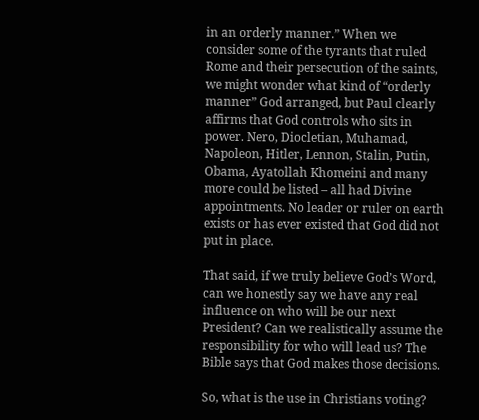in an orderly manner.” When we consider some of the tyrants that ruled Rome and their persecution of the saints, we might wonder what kind of “orderly manner” God arranged, but Paul clearly affirms that God controls who sits in power. Nero, Diocletian, Muhamad, Napoleon, Hitler, Lennon, Stalin, Putin, Obama, Ayatollah Khomeini and many more could be listed – all had Divine appointments. No leader or ruler on earth exists or has ever existed that God did not put in place.

That said, if we truly believe God’s Word, can we honestly say we have any real influence on who will be our next President? Can we realistically assume the responsibility for who will lead us? The Bible says that God makes those decisions.

So, what is the use in Christians voting?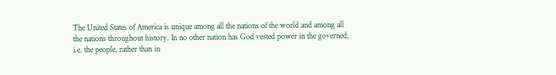The United States of America is unique among all the nations of the world and among all the nations throughout history. In no other nation has God vested power in the governed, i.e. the people, rather than in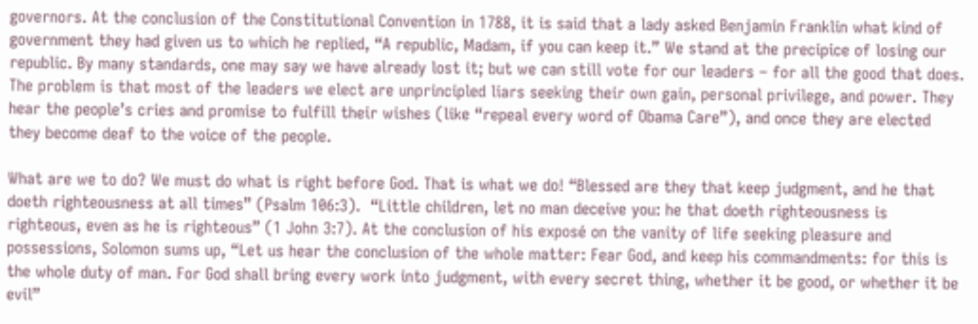governors. At the conclusion of the Constitutional Convention in 1788, it is said that a lady asked Benjamin Franklin what kind of government they had given us to which he replied, “A republic, Madam, if you can keep it.” We stand at the precipice of losing our republic. By many standards, one may say we have already lost it; but we can still vote for our leaders – for all the good that does. The problem is that most of the leaders we elect are unprincipled liars seeking their own gain, personal privilege, and power. They hear the people’s cries and promise to fulfill their wishes (like “repeal every word of Obama Care”), and once they are elected they become deaf to the voice of the people.

What are we to do? We must do what is right before God. That is what we do! “Blessed are they that keep judgment, and he that doeth righteousness at all times” (Psalm 106:3).  “Little children, let no man deceive you: he that doeth righteousness is righteous, even as he is righteous” (1 John 3:7). At the conclusion of his exposé on the vanity of life seeking pleasure and possessions, Solomon sums up, “Let us hear the conclusion of the whole matter: Fear God, and keep his commandments: for this is the whole duty of man. For God shall bring every work into judgment, with every secret thing, whether it be good, or whether it be evil”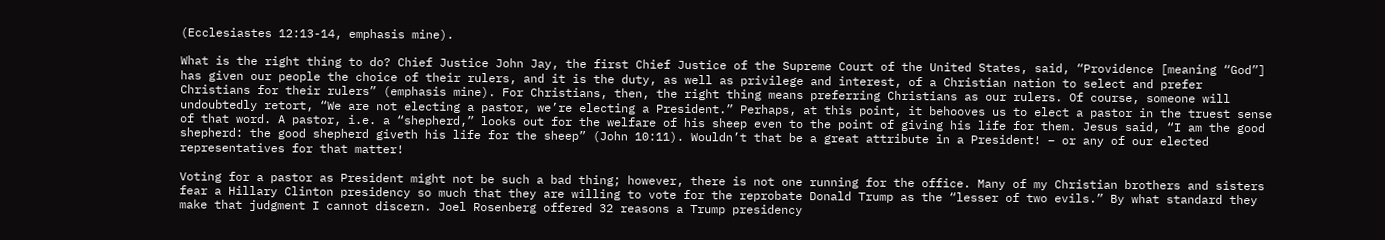(Ecclesiastes 12:13-14, emphasis mine).

What is the right thing to do? Chief Justice John Jay, the first Chief Justice of the Supreme Court of the United States, said, “Providence [meaning “God”] has given our people the choice of their rulers, and it is the duty, as well as privilege and interest, of a Christian nation to select and prefer Christians for their rulers” (emphasis mine). For Christians, then, the right thing means preferring Christians as our rulers. Of course, someone will undoubtedly retort, “We are not electing a pastor, we’re electing a President.” Perhaps, at this point, it behooves us to elect a pastor in the truest sense of that word. A pastor, i.e. a “shepherd,” looks out for the welfare of his sheep even to the point of giving his life for them. Jesus said, “I am the good shepherd: the good shepherd giveth his life for the sheep” (John 10:11). Wouldn’t that be a great attribute in a President! – or any of our elected representatives for that matter!

Voting for a pastor as President might not be such a bad thing; however, there is not one running for the office. Many of my Christian brothers and sisters fear a Hillary Clinton presidency so much that they are willing to vote for the reprobate Donald Trump as the “lesser of two evils.” By what standard they make that judgment I cannot discern. Joel Rosenberg offered 32 reasons a Trump presidency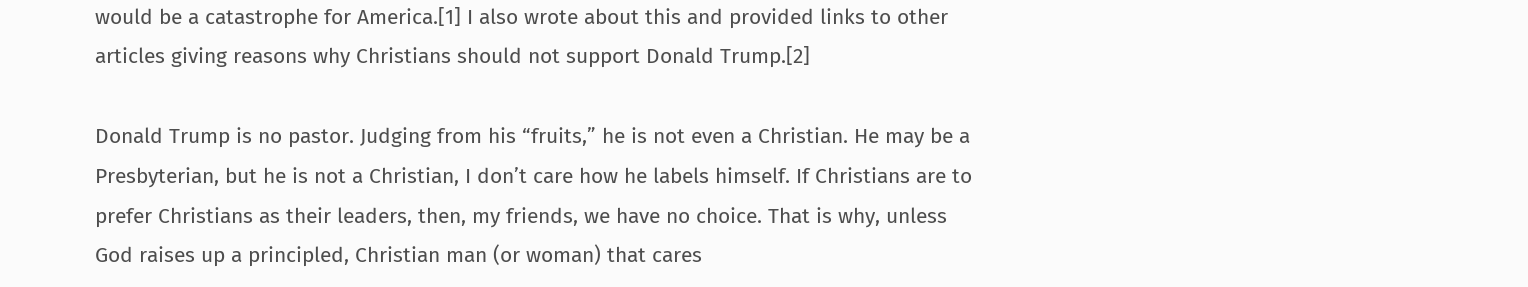would be a catastrophe for America.[1] I also wrote about this and provided links to other articles giving reasons why Christians should not support Donald Trump.[2]

Donald Trump is no pastor. Judging from his “fruits,” he is not even a Christian. He may be a Presbyterian, but he is not a Christian, I don’t care how he labels himself. If Christians are to prefer Christians as their leaders, then, my friends, we have no choice. That is why, unless God raises up a principled, Christian man (or woman) that cares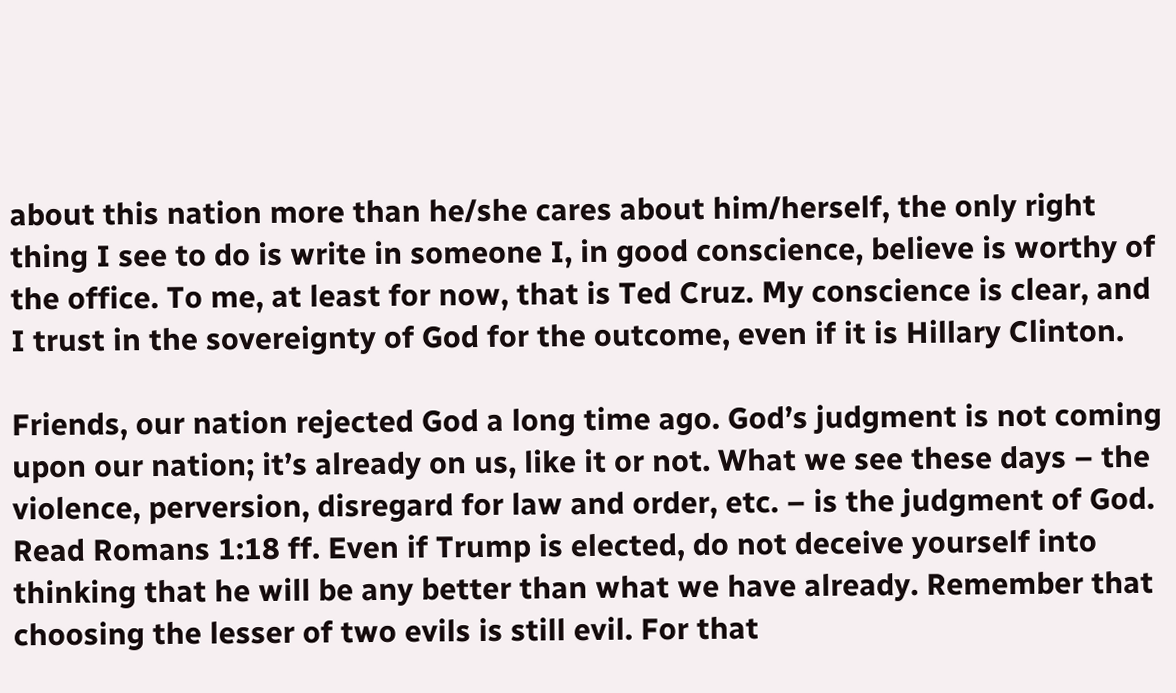about this nation more than he/she cares about him/herself, the only right thing I see to do is write in someone I, in good conscience, believe is worthy of the office. To me, at least for now, that is Ted Cruz. My conscience is clear, and I trust in the sovereignty of God for the outcome, even if it is Hillary Clinton.

Friends, our nation rejected God a long time ago. God’s judgment is not coming upon our nation; it’s already on us, like it or not. What we see these days – the violence, perversion, disregard for law and order, etc. – is the judgment of God. Read Romans 1:18 ff. Even if Trump is elected, do not deceive yourself into thinking that he will be any better than what we have already. Remember that choosing the lesser of two evils is still evil. For that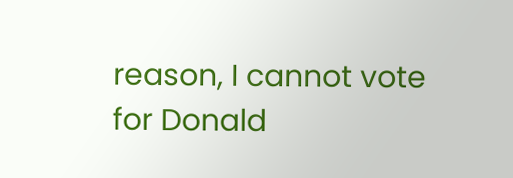reason, I cannot vote for Donald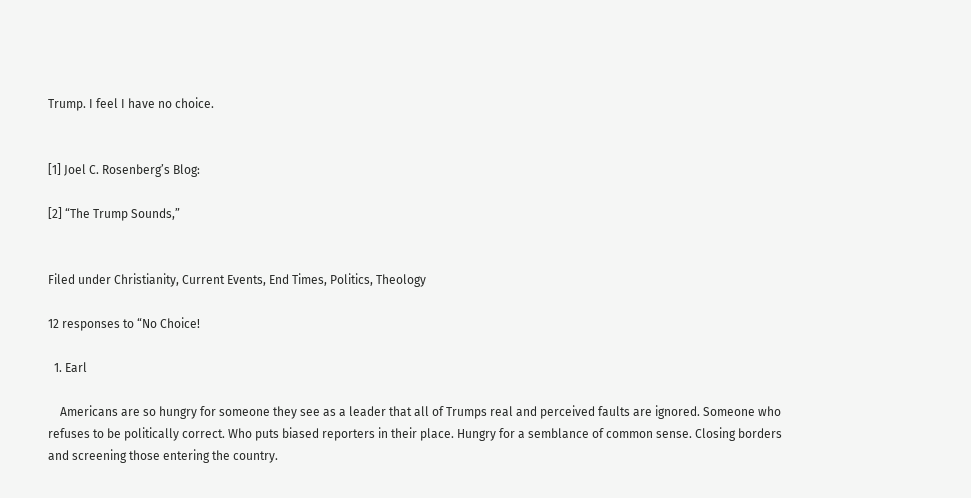Trump. I feel I have no choice.


[1] Joel C. Rosenberg’s Blog:

[2] “The Trump Sounds,”


Filed under Christianity, Current Events, End Times, Politics, Theology

12 responses to “No Choice!

  1. Earl

    Americans are so hungry for someone they see as a leader that all of Trumps real and perceived faults are ignored. Someone who refuses to be politically correct. Who puts biased reporters in their place. Hungry for a semblance of common sense. Closing borders and screening those entering the country.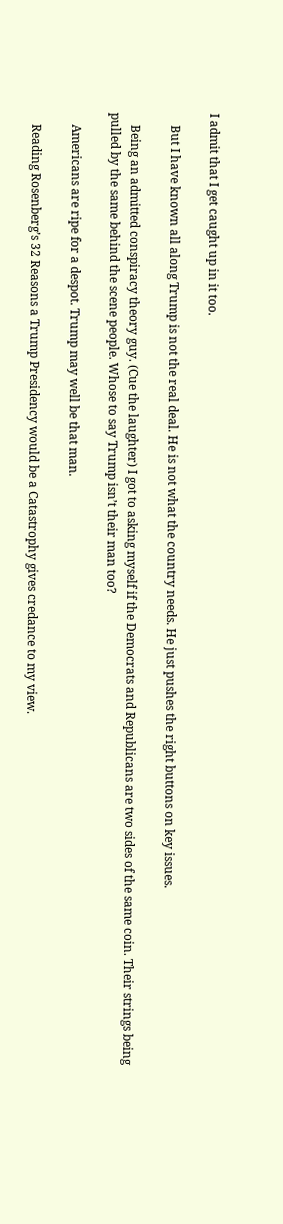I admit that I get caught up in it too.

    But I have known all along Trump is not the real deal. He is not what the country needs. He just pushes the right buttons on key issues.

    Being an admitted conspiracy theory guy. (Cue the laughter) I got to asking myself if the Democrats and Republicans are two sides of the same coin. Their strings being pulled by the same behind the scene people. Whose to say Trump isn’t their man too?

    Americans are ripe for a despot. Trump may well be that man.

    Reading Rosenberg’s 32 Reasons a Trump Presidency would be a Catastrophy gives credance to my view.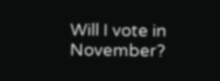Will I vote in November?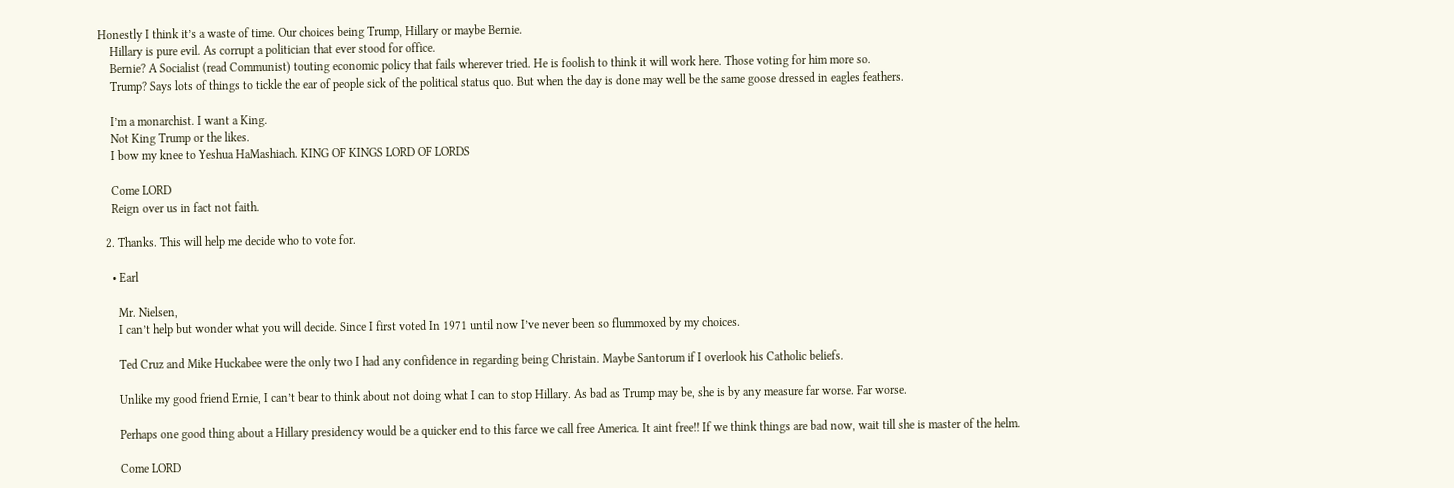Honestly I think it’s a waste of time. Our choices being Trump, Hillary or maybe Bernie.
    Hillary is pure evil. As corrupt a politician that ever stood for office.
    Bernie? A Socialist (read Communist) touting economic policy that fails wherever tried. He is foolish to think it will work here. Those voting for him more so.
    Trump? Says lots of things to tickle the ear of people sick of the political status quo. But when the day is done may well be the same goose dressed in eagles feathers.

    I’m a monarchist. I want a King.
    Not King Trump or the likes.
    I bow my knee to Yeshua HaMashiach. KING OF KINGS LORD OF LORDS

    Come LORD
    Reign over us in fact not faith.

  2. Thanks. This will help me decide who to vote for.

    • Earl

      Mr. Nielsen,
      I can’t help but wonder what you will decide. Since I first voted In 1971 until now I’ve never been so flummoxed by my choices.

      Ted Cruz and Mike Huckabee were the only two I had any confidence in regarding being Christain. Maybe Santorum if I overlook his Catholic beliefs.

      Unlike my good friend Ernie, I can’t bear to think about not doing what I can to stop Hillary. As bad as Trump may be, she is by any measure far worse. Far worse.

      Perhaps one good thing about a Hillary presidency would be a quicker end to this farce we call free America. It aint free!! If we think things are bad now, wait till she is master of the helm.

      Come LORD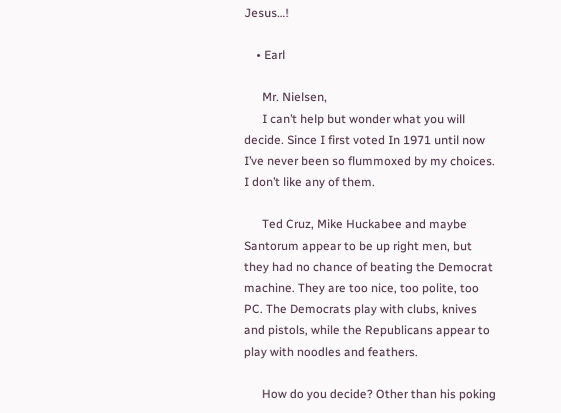Jesus…!

    • Earl

      Mr. Nielsen,
      I can’t help but wonder what you will decide. Since I first voted In 1971 until now I’ve never been so flummoxed by my choices. I don’t like any of them.

      Ted Cruz, Mike Huckabee and maybe Santorum appear to be up right men, but they had no chance of beating the Democrat machine. They are too nice, too polite, too PC. The Democrats play with clubs, knives and pistols, while the Republicans appear to play with noodles and feathers.

      How do you decide? Other than his poking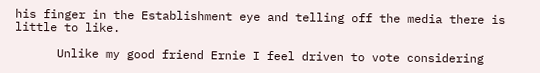his finger in the Establishment eye and telling off the media there is little to like.

      Unlike my good friend Ernie I feel driven to vote considering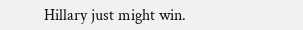Hillary just might win.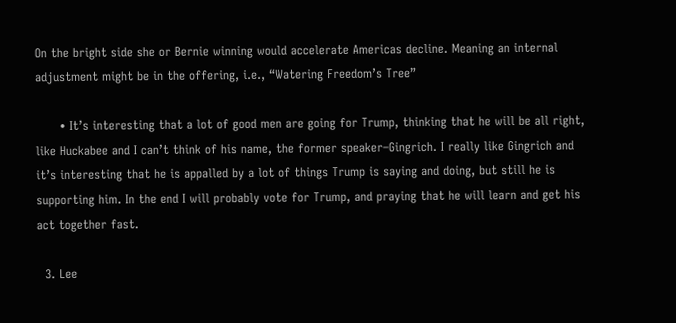On the bright side she or Bernie winning would accelerate Americas decline. Meaning an internal adjustment might be in the offering, i.e., “Watering Freedom’s Tree”

      • It’s interesting that a lot of good men are going for Trump, thinking that he will be all right, like Huckabee and I can’t think of his name, the former speaker–Gingrich. I really like Gingrich and it’s interesting that he is appalled by a lot of things Trump is saying and doing, but still he is supporting him. In the end I will probably vote for Trump, and praying that he will learn and get his act together fast.

  3. Lee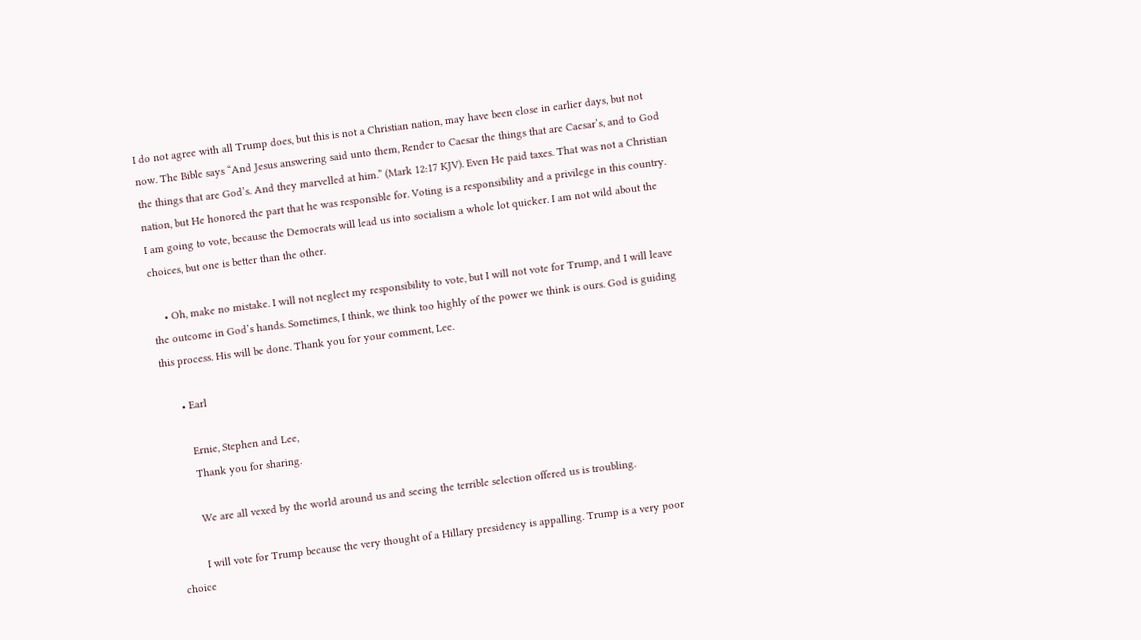I do not agree with all Trump does, but this is not a Christian nation, may have been close in earlier days, but not now. The Bible says “And Jesus answering said unto them, Render to Caesar the things that are Caesar’s, and to God the things that are God’s. And they marvelled at him.” (Mark 12:17 KJV). Even He paid taxes. That was not a Christian nation, but He honored the part that he was responsible for. Voting is a responsibility and a privilege in this country. I am going to vote, because the Democrats will lead us into socialism a whole lot quicker. I am not wild about the choices, but one is better than the other.

    • Oh, make no mistake. I will not neglect my responsibility to vote, but I will not vote for Trump, and I will leave the outcome in God’s hands. Sometimes, I think, we think too highly of the power we think is ours. God is guiding this process. His will be done. Thank you for your comment, Lee.

      • Earl

        Ernie, Stephen and Lee,
        Thank you for sharing.

        We are all vexed by the world around us and seeing the terrible selection offered us is troubling.

        I will vote for Trump because the very thought of a Hillary presidency is appalling. Trump is a very poor choice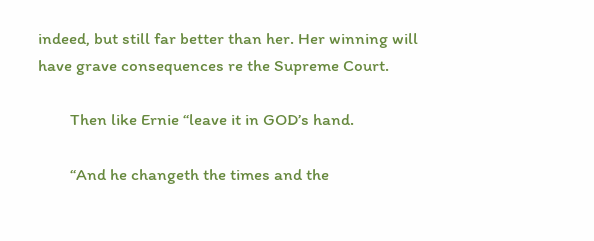indeed, but still far better than her. Her winning will have grave consequences re the Supreme Court.

        Then like Ernie “leave it in GOD’s hand.

        “And he changeth the times and the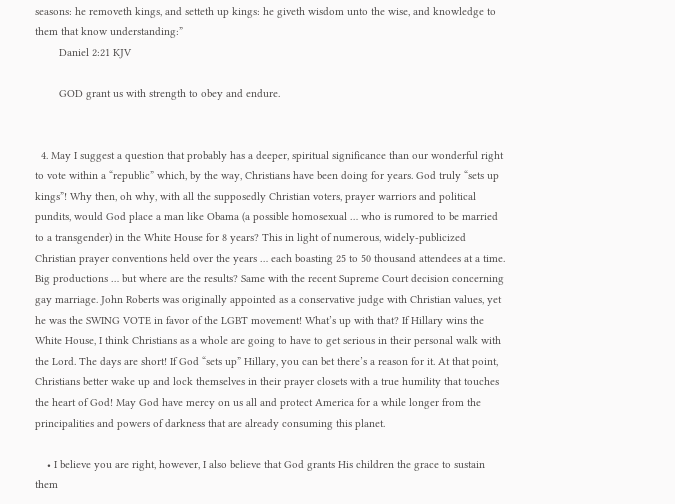seasons: he removeth kings, and setteth up kings: he giveth wisdom unto the wise, and knowledge to them that know understanding:”
        Daniel 2:21 KJV

        GOD grant us with strength to obey and endure.


  4. May I suggest a question that probably has a deeper, spiritual significance than our wonderful right to vote within a “republic” which, by the way, Christians have been doing for years. God truly “sets up kings”! Why then, oh why, with all the supposedly Christian voters, prayer warriors and political pundits, would God place a man like Obama (a possible homosexual … who is rumored to be married to a transgender) in the White House for 8 years? This in light of numerous, widely-publicized Christian prayer conventions held over the years … each boasting 25 to 50 thousand attendees at a time. Big productions … but where are the results? Same with the recent Supreme Court decision concerning gay marriage. John Roberts was originally appointed as a conservative judge with Christian values, yet he was the SWING VOTE in favor of the LGBT movement! What’s up with that? If Hillary wins the White House, I think Christians as a whole are going to have to get serious in their personal walk with the Lord. The days are short! If God “sets up” Hillary, you can bet there’s a reason for it. At that point, Christians better wake up and lock themselves in their prayer closets with a true humility that touches the heart of God! May God have mercy on us all and protect America for a while longer from the principalities and powers of darkness that are already consuming this planet.

    • I believe you are right, however, I also believe that God grants His children the grace to sustain them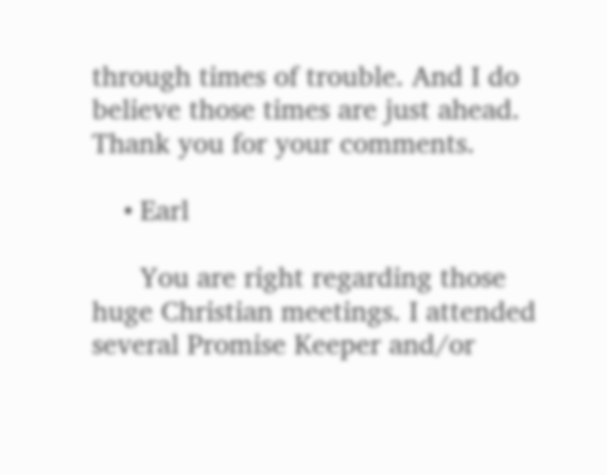through times of trouble. And I do believe those times are just ahead. Thank you for your comments.

    • Earl

      You are right regarding those huge Christian meetings. I attended several Promise Keeper and/or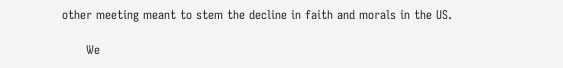other meeting meant to stem the decline in faith and morals in the US.

      We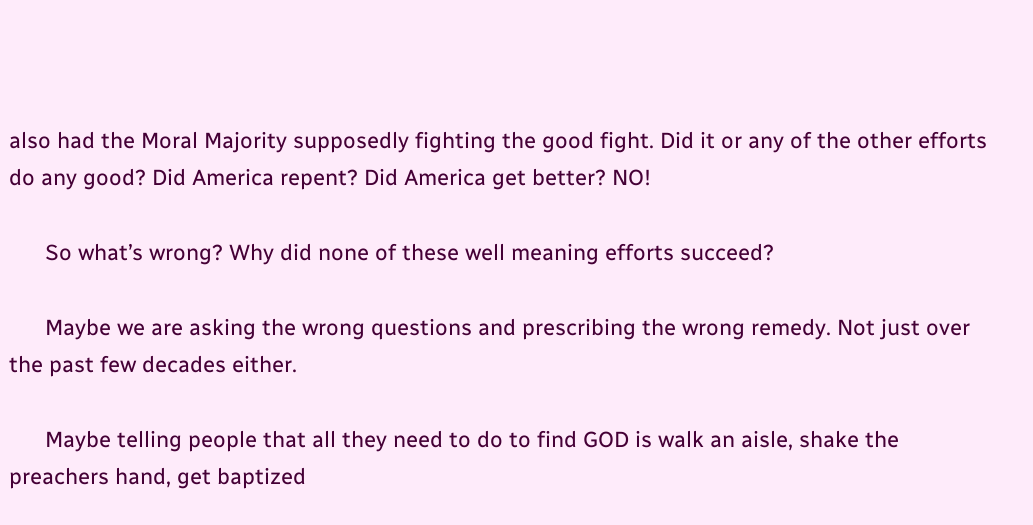also had the Moral Majority supposedly fighting the good fight. Did it or any of the other efforts do any good? Did America repent? Did America get better? NO!

      So what’s wrong? Why did none of these well meaning efforts succeed?

      Maybe we are asking the wrong questions and prescribing the wrong remedy. Not just over the past few decades either.

      Maybe telling people that all they need to do to find GOD is walk an aisle, shake the preachers hand, get baptized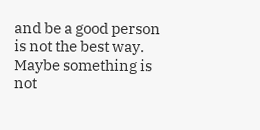and be a good person is not the best way. Maybe something is not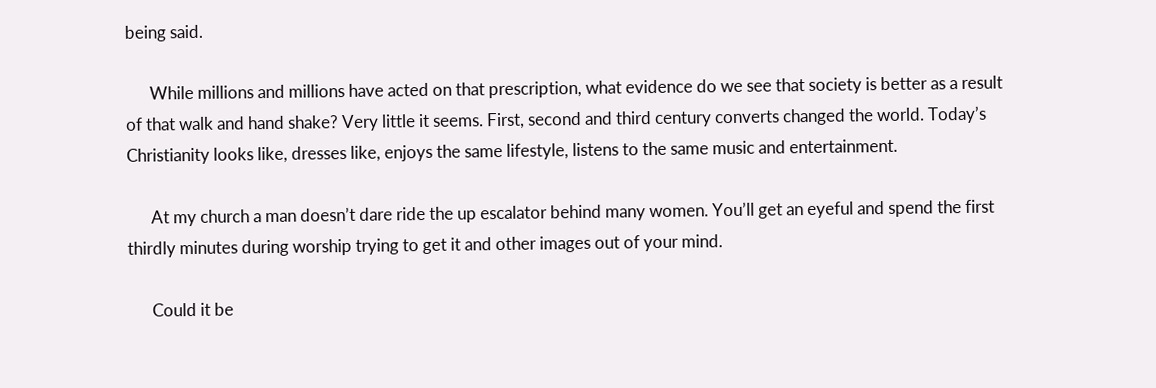being said.

      While millions and millions have acted on that prescription, what evidence do we see that society is better as a result of that walk and hand shake? Very little it seems. First, second and third century converts changed the world. Today’s Christianity looks like, dresses like, enjoys the same lifestyle, listens to the same music and entertainment.

      At my church a man doesn’t dare ride the up escalator behind many women. You’ll get an eyeful and spend the first thirdly minutes during worship trying to get it and other images out of your mind.

      Could it be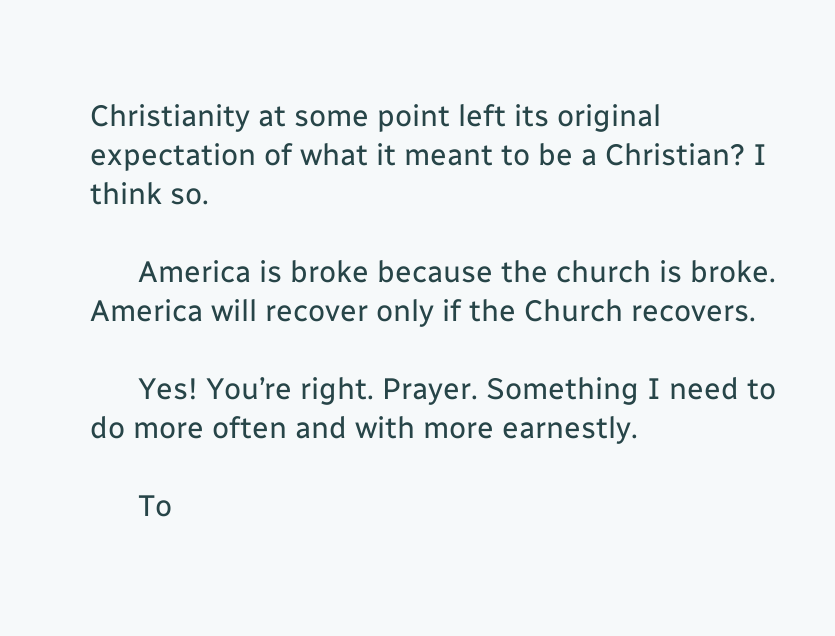Christianity at some point left its original expectation of what it meant to be a Christian? I think so.

      America is broke because the church is broke. America will recover only if the Church recovers.

      Yes! You’re right. Prayer. Something I need to do more often and with more earnestly.

      To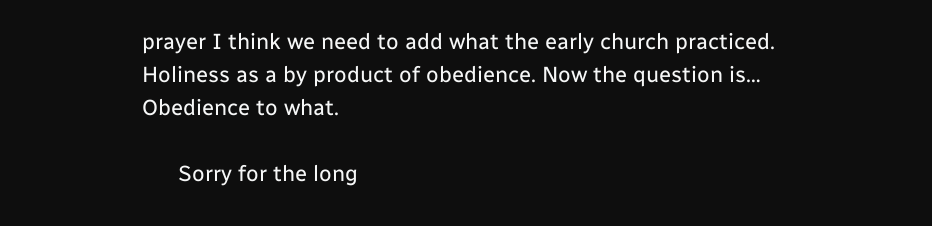prayer I think we need to add what the early church practiced. Holiness as a by product of obedience. Now the question is… Obedience to what.

      Sorry for the long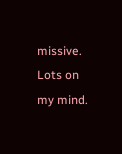missive. Lots on my mind.